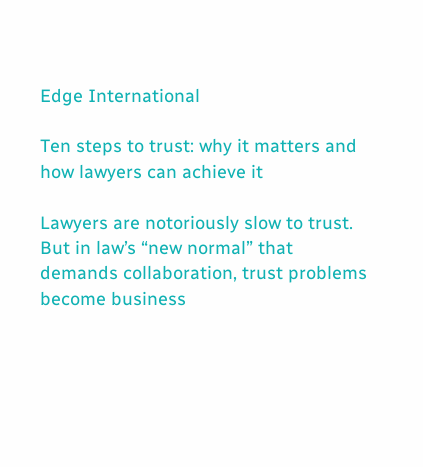Edge International

Ten steps to trust: why it matters and how lawyers can achieve it

Lawyers are notoriously slow to trust. But in law’s “new normal” that demands collaboration, trust problems become business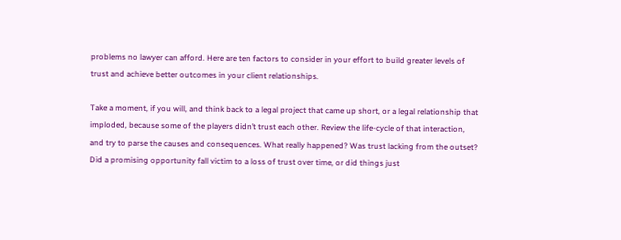problems no lawyer can afford. Here are ten factors to consider in your effort to build greater levels of trust and achieve better outcomes in your client relationships.

Take a moment, if you will, and think back to a legal project that came up short, or a legal relationship that imploded, because some of the players didn’t trust each other. Review the life-cycle of that interaction, and try to parse the causes and consequences. What really happened? Was trust lacking from the outset? Did a promising opportunity fall victim to a loss of trust over time, or did things just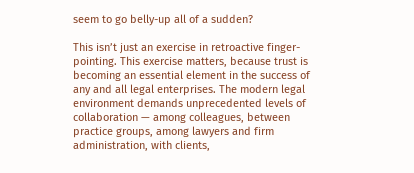seem to go belly-up all of a sudden?

This isn’t just an exercise in retroactive finger-pointing. This exercise matters, because trust is becoming an essential element in the success of any and all legal enterprises. The modern legal environment demands unprecedented levels of collaboration — among colleagues, between practice groups, among lawyers and firm administration, with clients,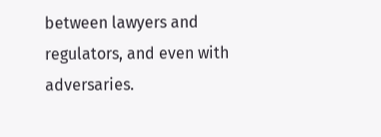between lawyers and regulators, and even with adversaries.